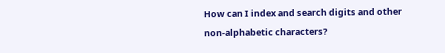How can I index and search digits and other non-alphabetic characters?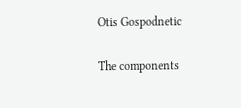Otis Gospodnetic

The components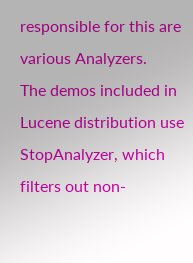responsible for this are various Analyzers.
The demos included in Lucene distribution use StopAnalyzer, which filters out non-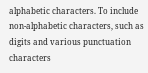alphabetic characters. To include non-alphabetic characters, such as digits and various punctuation characters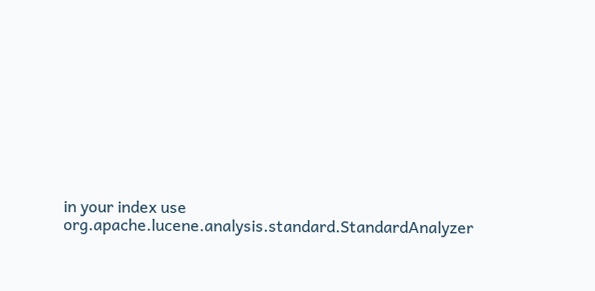in your index use org.apache.lucene.analysis.standard.StandardAnalyzer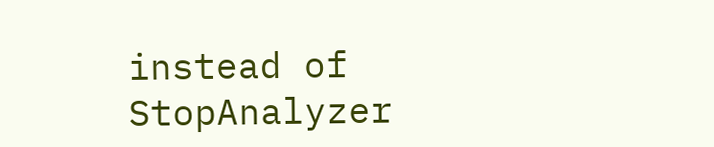instead of StopAnalyzer